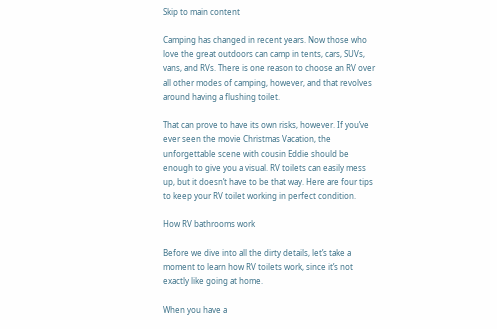Skip to main content

Camping has changed in recent years. Now those who love the great outdoors can camp in tents, cars, SUVs, vans, and RVs. There is one reason to choose an RV over all other modes of camping, however, and that revolves around having a flushing toilet.

That can prove to have its own risks, however. If you’ve ever seen the movie Christmas Vacation, the unforgettable scene with cousin Eddie should be enough to give you a visual. RV toilets can easily mess up, but it doesn’t have to be that way. Here are four tips to keep your RV toilet working in perfect condition.

How RV bathrooms work

Before we dive into all the dirty details, let’s take a moment to learn how RV toilets work, since it’s not exactly like going at home.

When you have a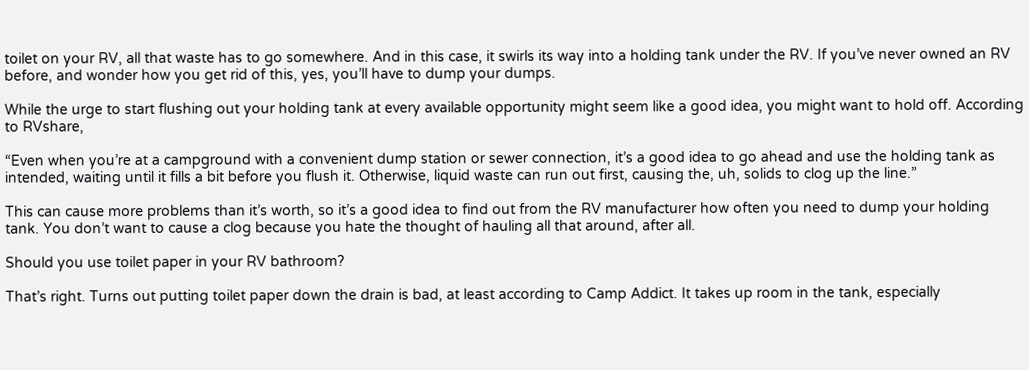toilet on your RV, all that waste has to go somewhere. And in this case, it swirls its way into a holding tank under the RV. If you’ve never owned an RV before, and wonder how you get rid of this, yes, you’ll have to dump your dumps.

While the urge to start flushing out your holding tank at every available opportunity might seem like a good idea, you might want to hold off. According to RVshare,

“Even when you’re at a campground with a convenient dump station or sewer connection, it’s a good idea to go ahead and use the holding tank as intended, waiting until it fills a bit before you flush it. Otherwise, liquid waste can run out first, causing the, uh, solids to clog up the line.”

This can cause more problems than it’s worth, so it’s a good idea to find out from the RV manufacturer how often you need to dump your holding tank. You don’t want to cause a clog because you hate the thought of hauling all that around, after all.

Should you use toilet paper in your RV bathroom?

That’s right. Turns out putting toilet paper down the drain is bad, at least according to Camp Addict. It takes up room in the tank, especially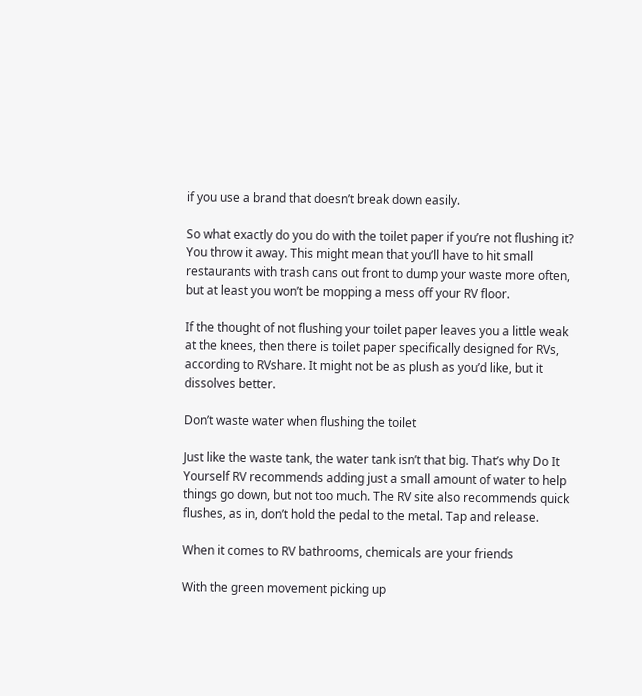if you use a brand that doesn’t break down easily.

So what exactly do you do with the toilet paper if you’re not flushing it? You throw it away. This might mean that you’ll have to hit small restaurants with trash cans out front to dump your waste more often, but at least you won’t be mopping a mess off your RV floor.

If the thought of not flushing your toilet paper leaves you a little weak at the knees, then there is toilet paper specifically designed for RVs, according to RVshare. It might not be as plush as you’d like, but it dissolves better.

Don’t waste water when flushing the toilet

Just like the waste tank, the water tank isn’t that big. That’s why Do It Yourself RV recommends adding just a small amount of water to help things go down, but not too much. The RV site also recommends quick flushes, as in, don’t hold the pedal to the metal. Tap and release.

When it comes to RV bathrooms, chemicals are your friends

With the green movement picking up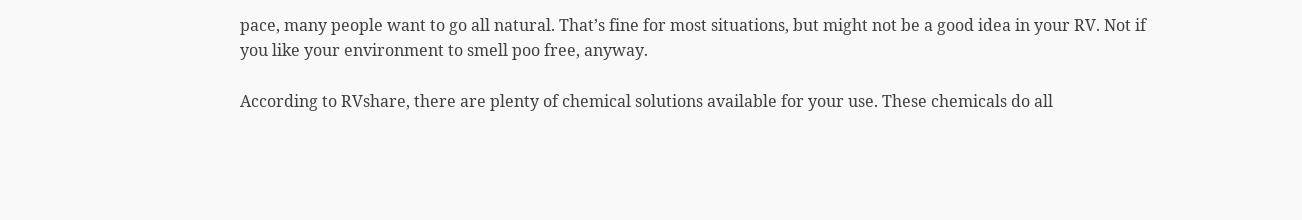pace, many people want to go all natural. That’s fine for most situations, but might not be a good idea in your RV. Not if you like your environment to smell poo free, anyway.

According to RVshare, there are plenty of chemical solutions available for your use. These chemicals do all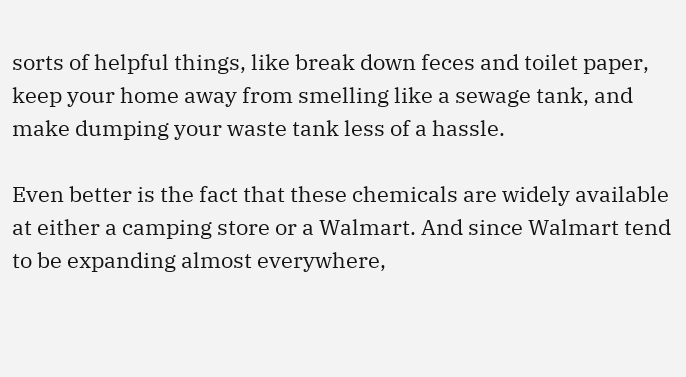sorts of helpful things, like break down feces and toilet paper, keep your home away from smelling like a sewage tank, and make dumping your waste tank less of a hassle.

Even better is the fact that these chemicals are widely available at either a camping store or a Walmart. And since Walmart tend to be expanding almost everywhere,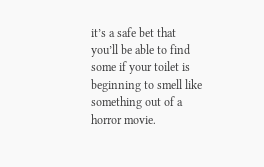it’s a safe bet that you’ll be able to find some if your toilet is beginning to smell like something out of a horror movie.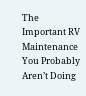The Important RV Maintenance You Probably Aren’t Doing